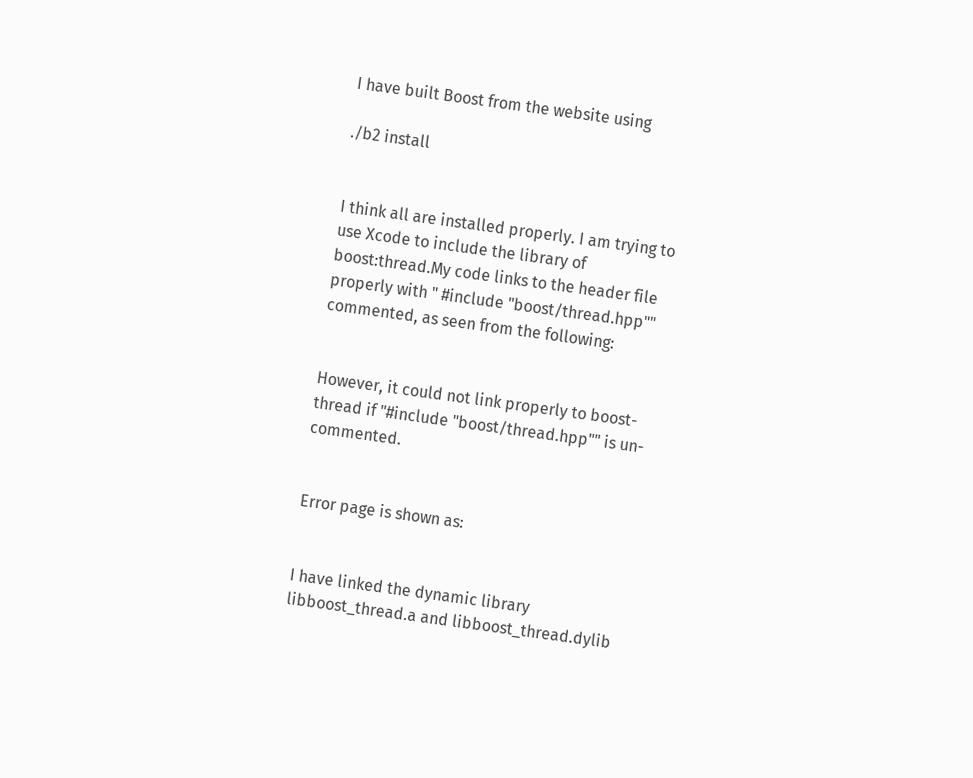I have built Boost from the website using

./b2 install


I think all are installed properly. I am trying to use Xcode to include the library of boost:thread.My code links to the header file properly with " #include "boost/thread.hpp"" commented, as seen from the following:


However, it could not link properly to boost-thread if "#include "boost/thread.hpp"" is un-commented.


Error page is shown as:


I have linked the dynamic library libboost_thread.a and libboost_thread.dylib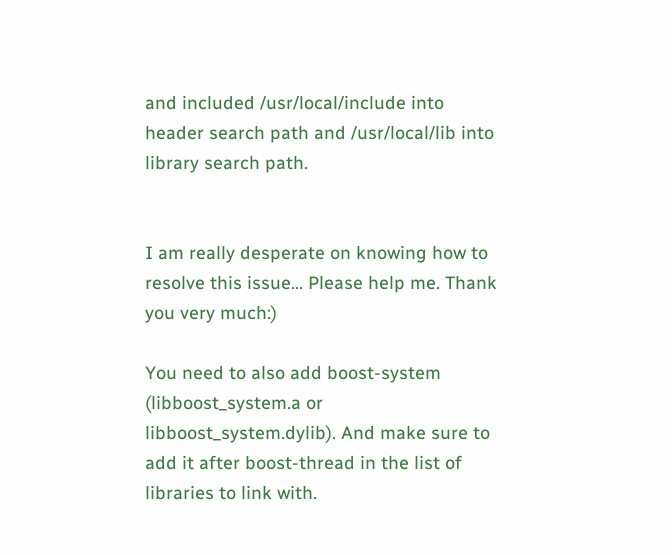and included /usr/local/include into header search path and /usr/local/lib into library search path.


I am really desperate on knowing how to resolve this issue... Please help me. Thank you very much:)

You need to also add boost-system (libboost_system.a or libboost_system.dylib). And make sure to add it after boost-thread in the list of libraries to link with.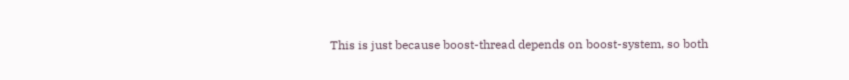This is just because boost-thread depends on boost-system, so both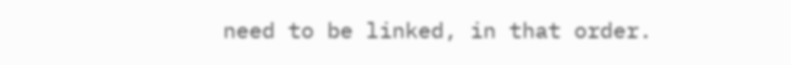need to be linked, in that order.